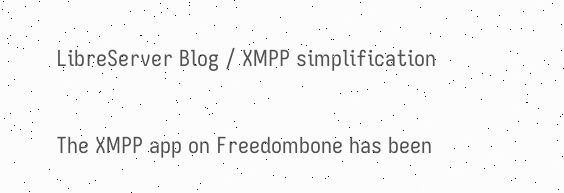LibreServer Blog / XMPP simplification

The XMPP app on Freedombone has been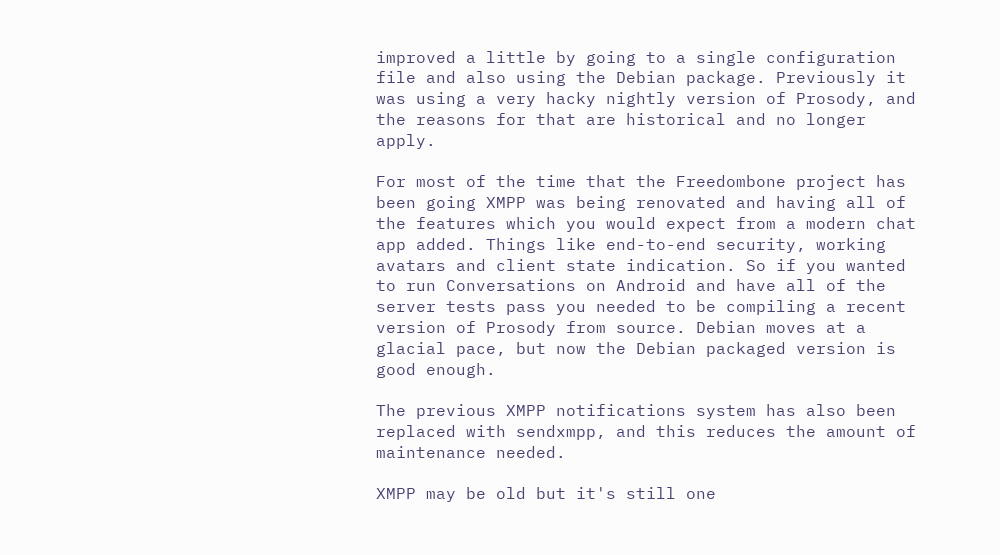improved a little by going to a single configuration file and also using the Debian package. Previously it was using a very hacky nightly version of Prosody, and the reasons for that are historical and no longer apply.

For most of the time that the Freedombone project has been going XMPP was being renovated and having all of the features which you would expect from a modern chat app added. Things like end-to-end security, working avatars and client state indication. So if you wanted to run Conversations on Android and have all of the server tests pass you needed to be compiling a recent version of Prosody from source. Debian moves at a glacial pace, but now the Debian packaged version is good enough.

The previous XMPP notifications system has also been replaced with sendxmpp, and this reduces the amount of maintenance needed.

XMPP may be old but it's still one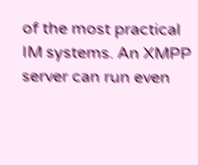of the most practical IM systems. An XMPP server can run even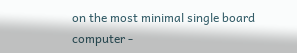on the most minimal single board computer -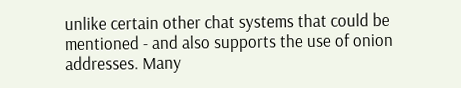unlike certain other chat systems that could be mentioned - and also supports the use of onion addresses. Many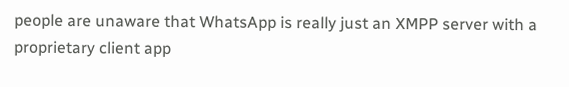people are unaware that WhatsApp is really just an XMPP server with a proprietary client app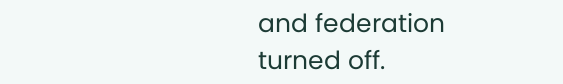and federation turned off.